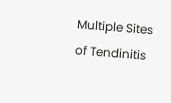Multiple Sites of Tendinitis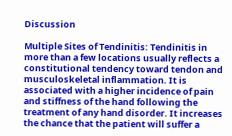Discussion

Multiple Sites of Tendinitis: Tendinitis in more than a few locations usually reflects a constitutional tendency toward tendon and musculoskeletal inflammation. It is associated with a higher incidence of pain and stiffness of the hand following the treatment of any hand disorder. It increases the chance that the patient will suffer a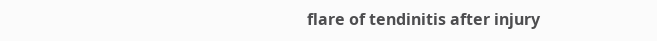flare of tendinitis after injury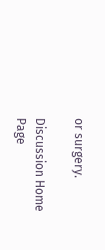or surgery.

Discussion Home Page